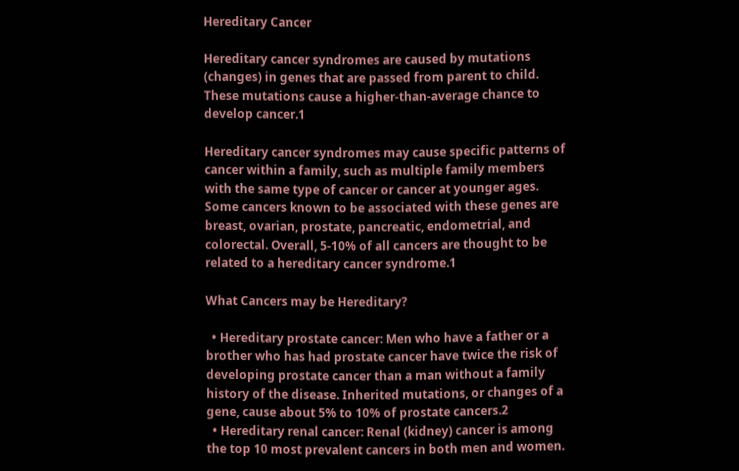Hereditary Cancer

Hereditary cancer syndromes are caused by mutations (changes) in genes that are passed from parent to child. These mutations cause a higher-than-average chance to develop cancer.1

Hereditary cancer syndromes may cause specific patterns of cancer within a family, such as multiple family members with the same type of cancer or cancer at younger ages. Some cancers known to be associated with these genes are breast, ovarian, prostate, pancreatic, endometrial, and colorectal. Overall, 5-10% of all cancers are thought to be related to a hereditary cancer syndrome.1

What Cancers may be Hereditary?

  • Hereditary prostate cancer: Men who have a father or a brother who has had prostate cancer have twice the risk of developing prostate cancer than a man without a family history of the disease. Inherited mutations, or changes of a gene, cause about 5% to 10% of prostate cancers.2
  • Hereditary renal cancer: Renal (kidney) cancer is among the top 10 most prevalent cancers in both men and women.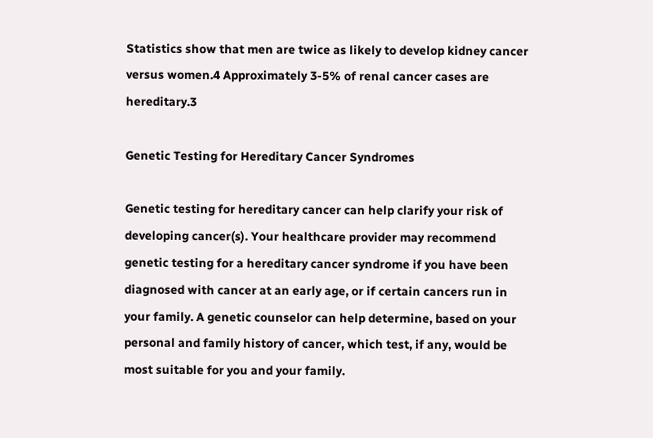Statistics show that men are twice as likely to develop kidney cancer versus women.4 Approximately 3-5% of renal cancer cases are hereditary.3

Genetic Testing for Hereditary Cancer Syndromes

Genetic testing for hereditary cancer can help clarify your risk of developing cancer(s). Your healthcare provider may recommend genetic testing for a hereditary cancer syndrome if you have been diagnosed with cancer at an early age, or if certain cancers run in your family. A genetic counselor can help determine, based on your personal and family history of cancer, which test, if any, would be most suitable for you and your family.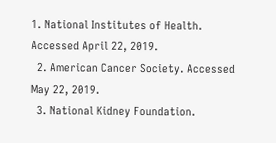1. National Institutes of Health. Accessed April 22, 2019.
  2. American Cancer Society. Accessed May 22, 2019.
  3. National Kidney Foundation.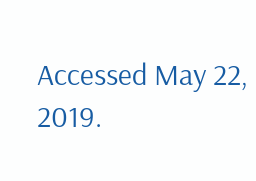Accessed May 22, 2019.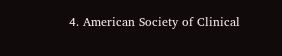4. American Society of Clinical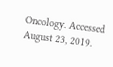Oncology. Accessed August 23, 2019.